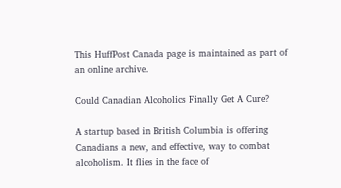This HuffPost Canada page is maintained as part of an online archive.

Could Canadian Alcoholics Finally Get A Cure?

A startup based in British Columbia is offering Canadians a new, and effective, way to combat alcoholism. It flies in the face of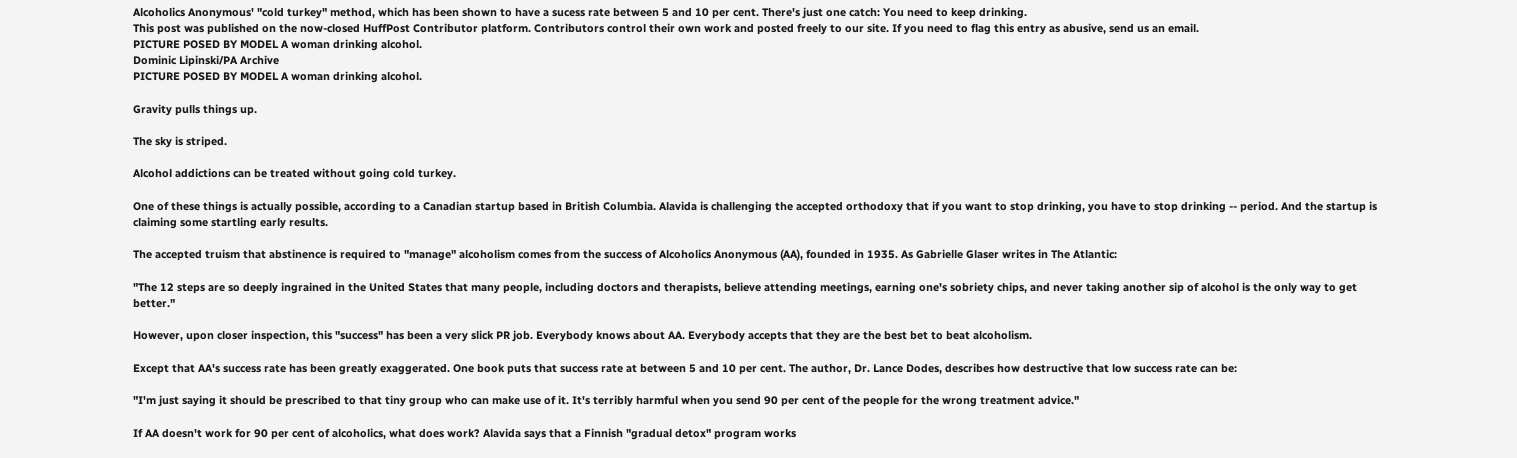Alcoholics Anonymous' "cold turkey" method, which has been shown to have a sucess rate between 5 and 10 per cent. There's just one catch: You need to keep drinking.
This post was published on the now-closed HuffPost Contributor platform. Contributors control their own work and posted freely to our site. If you need to flag this entry as abusive, send us an email.
PICTURE POSED BY MODEL A woman drinking alcohol.
Dominic Lipinski/PA Archive
PICTURE POSED BY MODEL A woman drinking alcohol.

Gravity pulls things up.

The sky is striped.

Alcohol addictions can be treated without going cold turkey.

One of these things is actually possible, according to a Canadian startup based in British Columbia. Alavida is challenging the accepted orthodoxy that if you want to stop drinking, you have to stop drinking -- period. And the startup is claiming some startling early results.

The accepted truism that abstinence is required to "manage" alcoholism comes from the success of Alcoholics Anonymous (AA), founded in 1935. As Gabrielle Glaser writes in The Atlantic:

"The 12 steps are so deeply ingrained in the United States that many people, including doctors and therapists, believe attending meetings, earning one's sobriety chips, and never taking another sip of alcohol is the only way to get better."

However, upon closer inspection, this "success" has been a very slick PR job. Everybody knows about AA. Everybody accepts that they are the best bet to beat alcoholism.

Except that AA's success rate has been greatly exaggerated. One book puts that success rate at between 5 and 10 per cent. The author, Dr. Lance Dodes, describes how destructive that low success rate can be:

"I'm just saying it should be prescribed to that tiny group who can make use of it. It's terribly harmful when you send 90 per cent of the people for the wrong treatment advice."

If AA doesn't work for 90 per cent of alcoholics, what does work? Alavida says that a Finnish "gradual detox" program works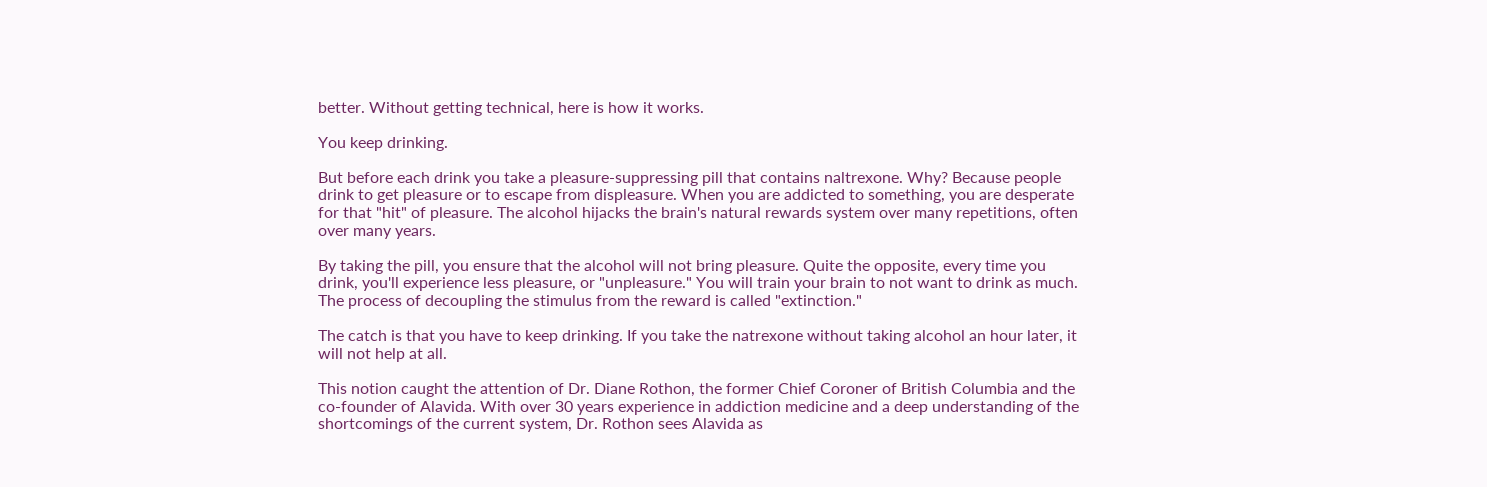better. Without getting technical, here is how it works.

You keep drinking.

But before each drink you take a pleasure-suppressing pill that contains naltrexone. Why? Because people drink to get pleasure or to escape from displeasure. When you are addicted to something, you are desperate for that "hit" of pleasure. The alcohol hijacks the brain's natural rewards system over many repetitions, often over many years.

By taking the pill, you ensure that the alcohol will not bring pleasure. Quite the opposite, every time you drink, you'll experience less pleasure, or "unpleasure." You will train your brain to not want to drink as much. The process of decoupling the stimulus from the reward is called "extinction."

The catch is that you have to keep drinking. If you take the natrexone without taking alcohol an hour later, it will not help at all.

This notion caught the attention of Dr. Diane Rothon, the former Chief Coroner of British Columbia and the co-founder of Alavida. With over 30 years experience in addiction medicine and a deep understanding of the shortcomings of the current system, Dr. Rothon sees Alavida as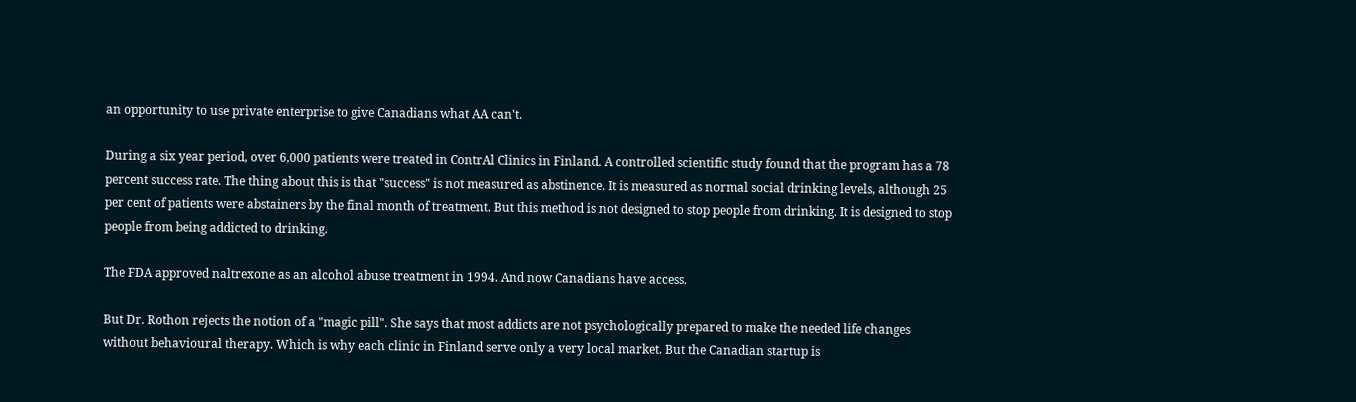an opportunity to use private enterprise to give Canadians what AA can't.

During a six year period, over 6,000 patients were treated in ContrAl Clinics in Finland. A controlled scientific study found that the program has a 78 percent success rate. The thing about this is that "success" is not measured as abstinence. It is measured as normal social drinking levels, although 25 per cent of patients were abstainers by the final month of treatment. But this method is not designed to stop people from drinking. It is designed to stop people from being addicted to drinking.

The FDA approved naltrexone as an alcohol abuse treatment in 1994. And now Canadians have access.

But Dr. Rothon rejects the notion of a "magic pill". She says that most addicts are not psychologically prepared to make the needed life changes without behavioural therapy. Which is why each clinic in Finland serve only a very local market. But the Canadian startup is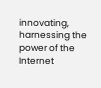innovating, harnessing the power of the Internet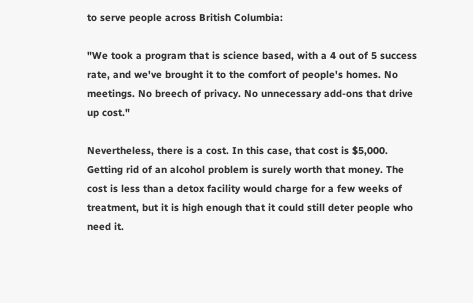to serve people across British Columbia:

"We took a program that is science based, with a 4 out of 5 success rate, and we've brought it to the comfort of people's homes. No meetings. No breech of privacy. No unnecessary add-ons that drive up cost."

Nevertheless, there is a cost. In this case, that cost is $5,000. Getting rid of an alcohol problem is surely worth that money. The cost is less than a detox facility would charge for a few weeks of treatment, but it is high enough that it could still deter people who need it.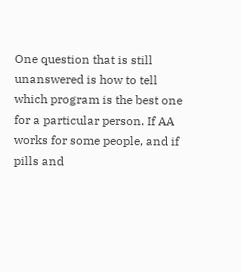One question that is still unanswered is how to tell which program is the best one for a particular person. If AA works for some people, and if pills and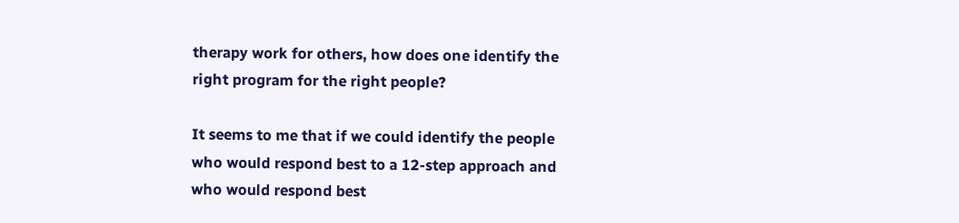therapy work for others, how does one identify the right program for the right people?

It seems to me that if we could identify the people who would respond best to a 12-step approach and who would respond best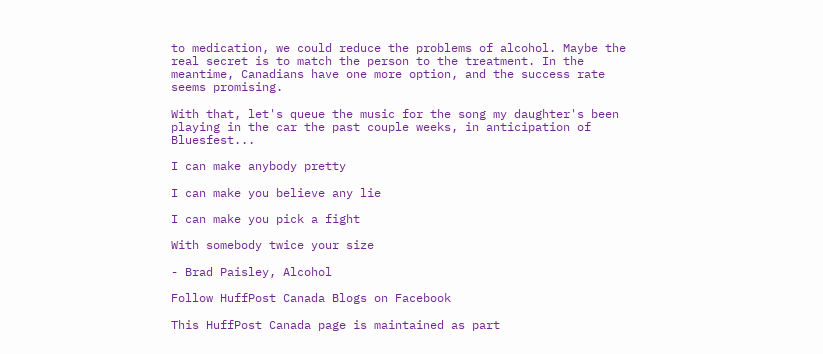to medication, we could reduce the problems of alcohol. Maybe the real secret is to match the person to the treatment. In the meantime, Canadians have one more option, and the success rate seems promising.

With that, let's queue the music for the song my daughter's been playing in the car the past couple weeks, in anticipation of Bluesfest...

I can make anybody pretty

I can make you believe any lie

I can make you pick a fight

With somebody twice your size

- Brad Paisley, Alcohol

Follow HuffPost Canada Blogs on Facebook

This HuffPost Canada page is maintained as part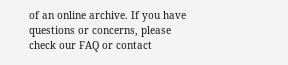of an online archive. If you have questions or concerns, please check our FAQ or contact